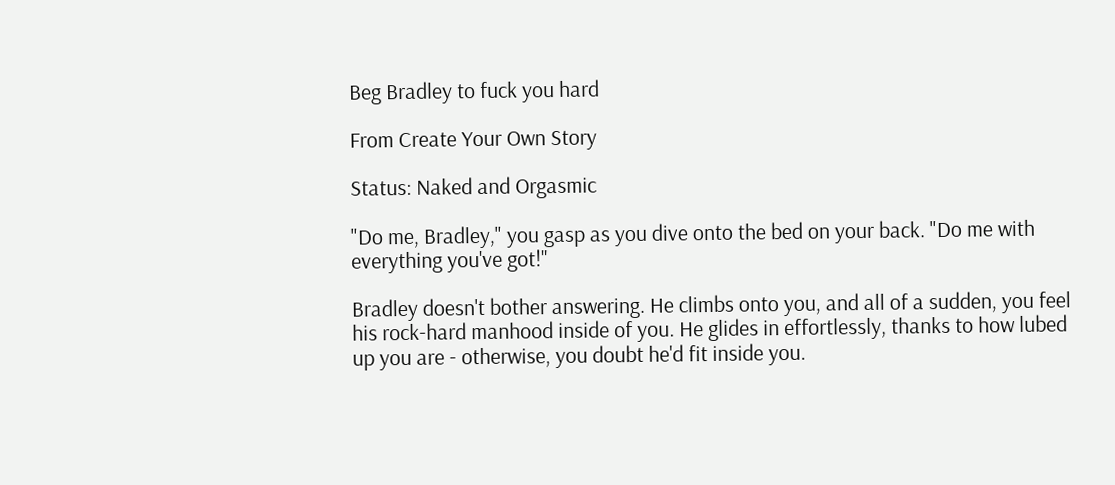Beg Bradley to fuck you hard

From Create Your Own Story

Status: Naked and Orgasmic

"Do me, Bradley," you gasp as you dive onto the bed on your back. "Do me with everything you've got!"

Bradley doesn't bother answering. He climbs onto you, and all of a sudden, you feel his rock-hard manhood inside of you. He glides in effortlessly, thanks to how lubed up you are - otherwise, you doubt he'd fit inside you.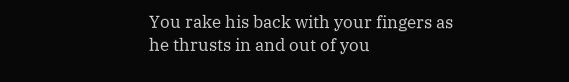You rake his back with your fingers as he thrusts in and out of you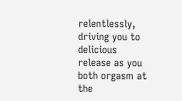relentlessly, driving you to delicious release as you both orgasm at the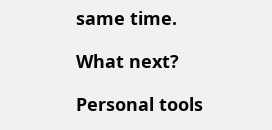same time.

What next?

Personal tools